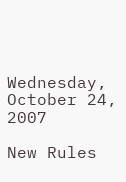Wednesday, October 24, 2007

New Rules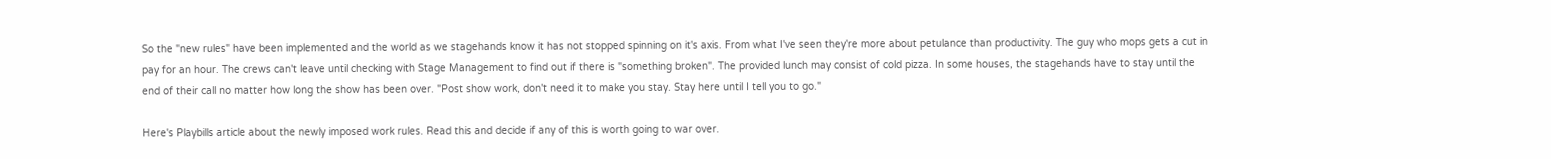So the "new rules" have been implemented and the world as we stagehands know it has not stopped spinning on it's axis. From what I've seen they're more about petulance than productivity. The guy who mops gets a cut in pay for an hour. The crews can't leave until checking with Stage Management to find out if there is "something broken". The provided lunch may consist of cold pizza. In some houses, the stagehands have to stay until the end of their call no matter how long the show has been over. "Post show work, don't need it to make you stay. Stay here until I tell you to go."

Here's Playbills article about the newly imposed work rules. Read this and decide if any of this is worth going to war over.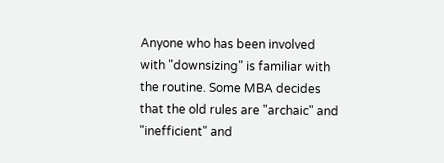Anyone who has been involved with "downsizing" is familiar with the routine. Some MBA decides that the old rules are "archaic" and "inefficient" and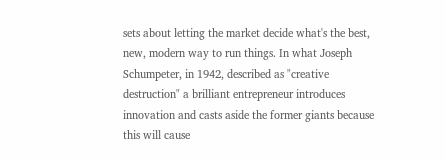sets about letting the market decide what's the best, new, modern way to run things. In what Joseph Schumpeter, in 1942, described as "creative destruction" a brilliant entrepreneur introduces innovation and casts aside the former giants because this will cause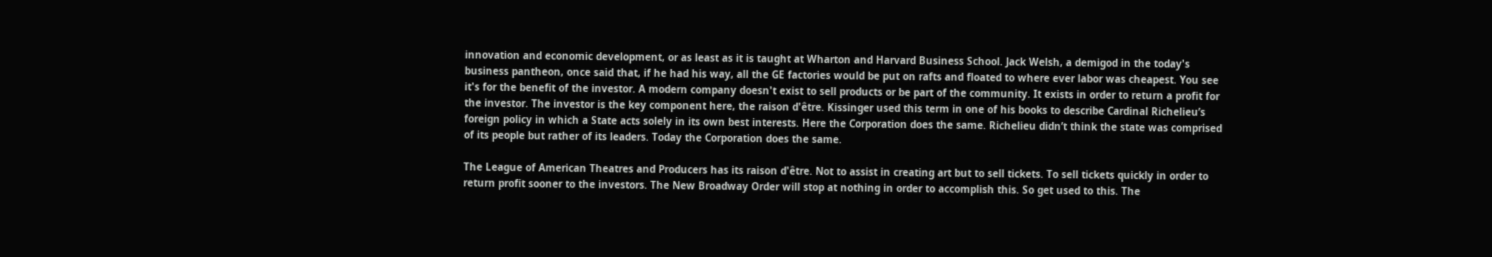innovation and economic development, or as least as it is taught at Wharton and Harvard Business School. Jack Welsh, a demigod in the today's business pantheon, once said that, if he had his way, all the GE factories would be put on rafts and floated to where ever labor was cheapest. You see it's for the benefit of the investor. A modern company doesn't exist to sell products or be part of the community. It exists in order to return a profit for the investor. The investor is the key component here, the raison d'être. Kissinger used this term in one of his books to describe Cardinal Richelieu’s foreign policy in which a State acts solely in its own best interests. Here the Corporation does the same. Richelieu didn’t think the state was comprised of its people but rather of its leaders. Today the Corporation does the same.

The League of American Theatres and Producers has its raison d'être. Not to assist in creating art but to sell tickets. To sell tickets quickly in order to return profit sooner to the investors. The New Broadway Order will stop at nothing in order to accomplish this. So get used to this. The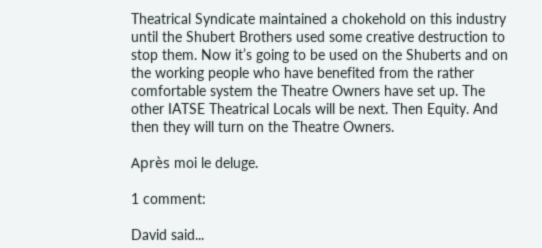Theatrical Syndicate maintained a chokehold on this industry until the Shubert Brothers used some creative destruction to stop them. Now it’s going to be used on the Shuberts and on the working people who have benefited from the rather comfortable system the Theatre Owners have set up. The other IATSE Theatrical Locals will be next. Then Equity. And then they will turn on the Theatre Owners.

Après moi le deluge.

1 comment:

David said...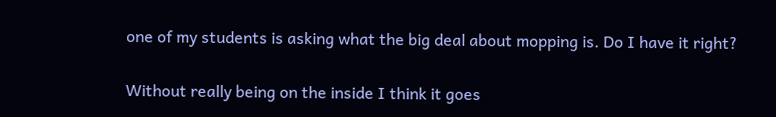one of my students is asking what the big deal about mopping is. Do I have it right?

Without really being on the inside I think it goes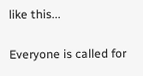like this...

Everyone is called for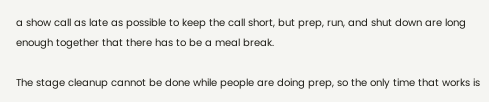a show call as late as possible to keep the call short, but prep, run, and shut down are long enough together that there has to be a meal break.

The stage cleanup cannot be done while people are doing prep, so the only time that works is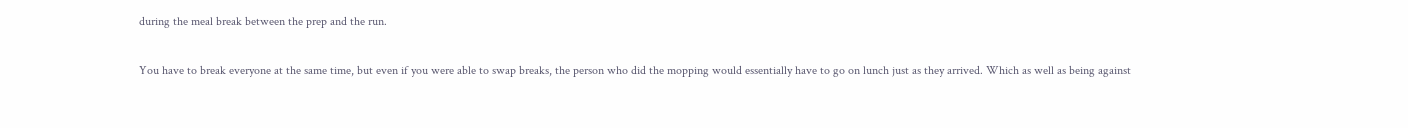during the meal break between the prep and the run.

You have to break everyone at the same time, but even if you were able to swap breaks, the person who did the mopping would essentially have to go on lunch just as they arrived. Which as well as being against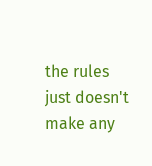the rules just doesn't make any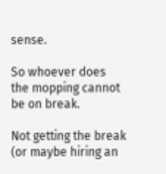sense.

So whoever does the mopping cannot be on break.

Not getting the break (or maybe hiring an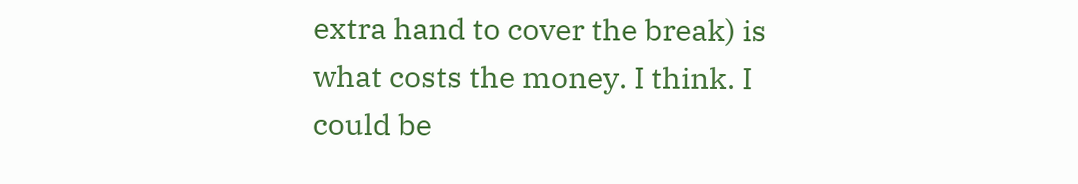extra hand to cover the break) is what costs the money. I think. I could be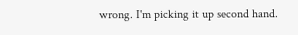wrong. I'm picking it up second hand.